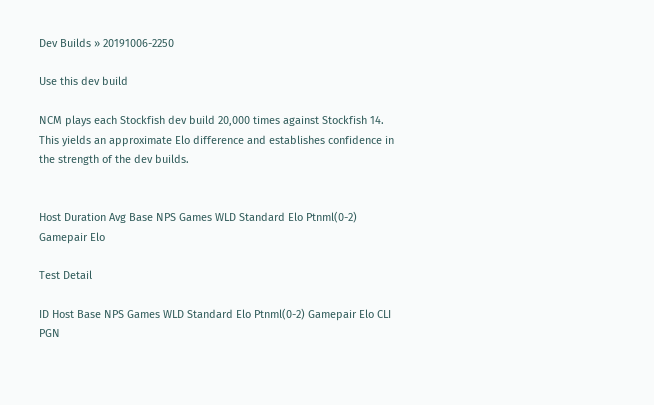Dev Builds » 20191006-2250

Use this dev build

NCM plays each Stockfish dev build 20,000 times against Stockfish 14. This yields an approximate Elo difference and establishes confidence in the strength of the dev builds.


Host Duration Avg Base NPS Games WLD Standard Elo Ptnml(0-2) Gamepair Elo

Test Detail

ID Host Base NPS Games WLD Standard Elo Ptnml(0-2) Gamepair Elo CLI PGN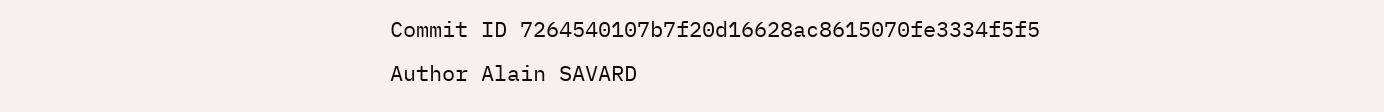Commit ID 7264540107b7f20d16628ac8615070fe3334f5f5
Author Alain SAVARD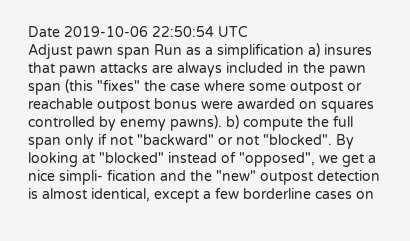Date 2019-10-06 22:50:54 UTC
Adjust pawn span Run as a simplification a) insures that pawn attacks are always included in the pawn span (this "fixes" the case where some outpost or reachable outpost bonus were awarded on squares controlled by enemy pawns). b) compute the full span only if not "backward" or not "blocked". By looking at "blocked" instead of "opposed", we get a nice simpli- fication and the "new" outpost detection is almost identical, except a few borderline cases on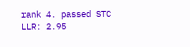rank 4. passed STC LLR: 2.95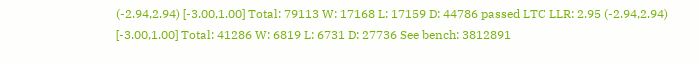(-2.94,2.94) [-3.00,1.00] Total: 79113 W: 17168 L: 17159 D: 44786 passed LTC LLR: 2.95 (-2.94,2.94) [-3.00,1.00] Total: 41286 W: 6819 L: 6731 D: 27736 See bench: 3812891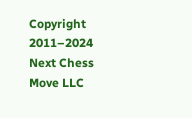Copyright 2011–2024 Next Chess Move LLC